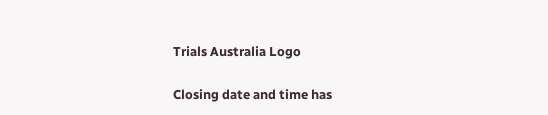Trials Australia Logo

Closing date and time has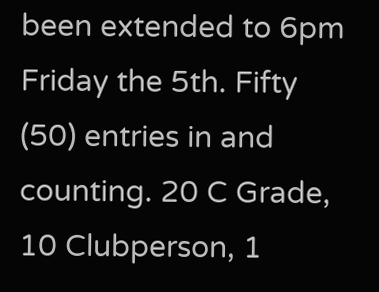been extended to 6pm Friday the 5th. Fifty (50) entries in and counting. 20 C Grade, 10 Clubperson, 1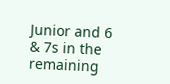Junior and 6 & 7s in the remaining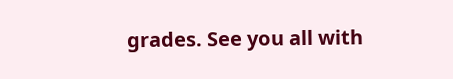grades. See you all with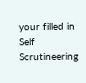your filled in Self Scrutineering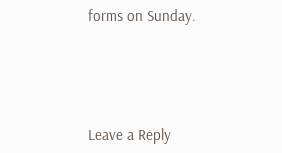forms on Sunday.




Leave a Reply